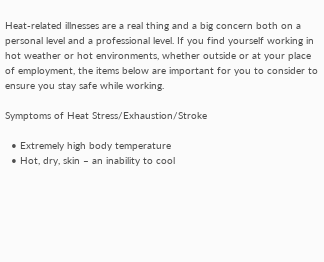Heat-related illnesses are a real thing and a big concern both on a personal level and a professional level. If you find yourself working in hot weather or hot environments, whether outside or at your place of employment, the items below are important for you to consider to ensure you stay safe while working.

Symptoms of Heat Stress/Exhaustion/Stroke

  • Extremely high body temperature
  • Hot, dry, skin – an inability to cool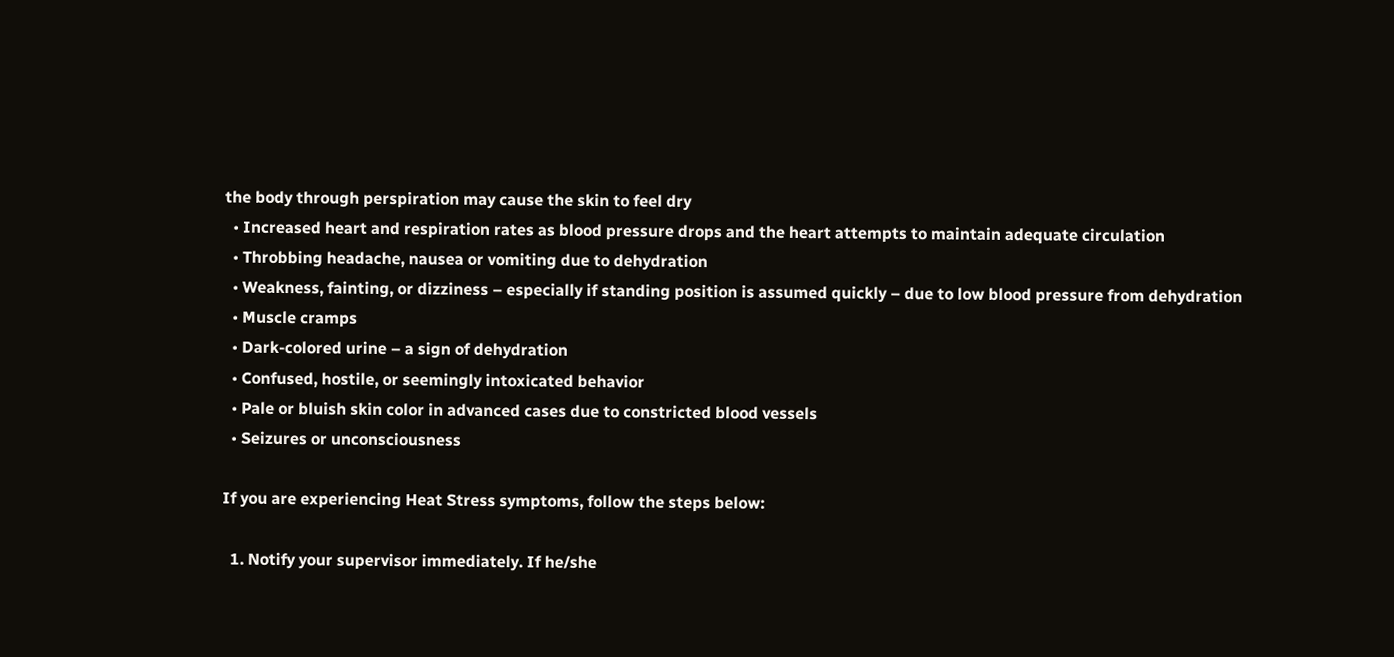the body through perspiration may cause the skin to feel dry
  • Increased heart and respiration rates as blood pressure drops and the heart attempts to maintain adequate circulation
  • Throbbing headache, nausea or vomiting due to dehydration
  • Weakness, fainting, or dizziness – especially if standing position is assumed quickly – due to low blood pressure from dehydration
  • Muscle cramps
  • Dark-colored urine – a sign of dehydration
  • Confused, hostile, or seemingly intoxicated behavior
  • Pale or bluish skin color in advanced cases due to constricted blood vessels
  • Seizures or unconsciousness

If you are experiencing Heat Stress symptoms, follow the steps below:

  1. Notify your supervisor immediately. If he/she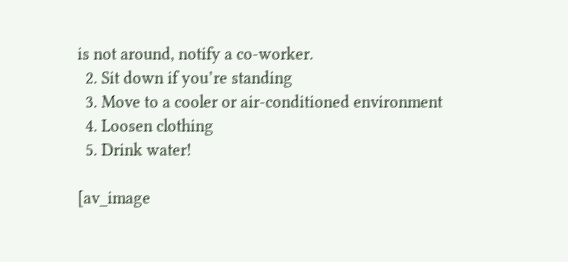is not around, notify a co-worker.
  2. Sit down if you’re standing
  3. Move to a cooler or air-conditioned environment
  4. Loosen clothing
  5. Drink water!

[av_image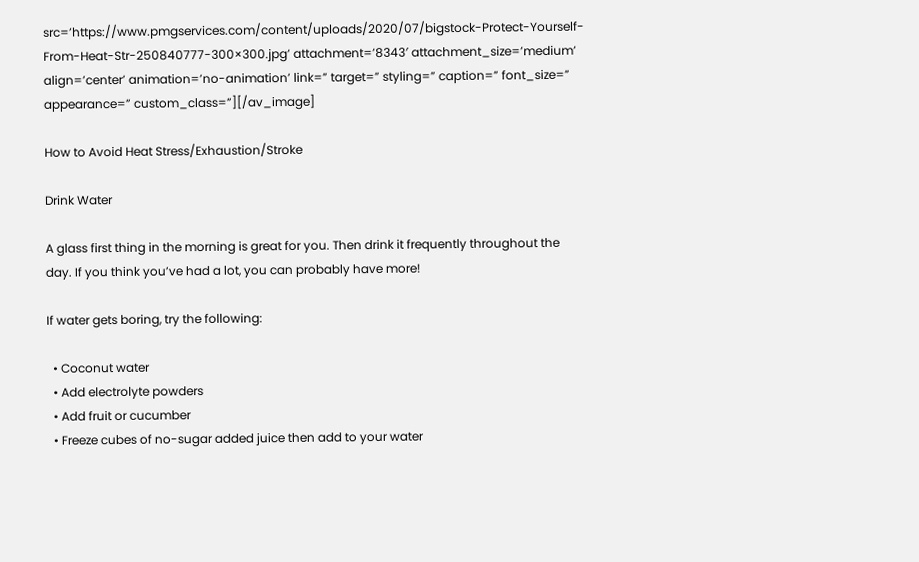src=’https://www.pmgservices.com/content/uploads/2020/07/bigstock-Protect-Yourself-From-Heat-Str-250840777-300×300.jpg’ attachment=’8343′ attachment_size=’medium’ align=’center’ animation=’no-animation’ link=” target=” styling=” caption=” font_size=” appearance=” custom_class=”][/av_image]

How to Avoid Heat Stress/Exhaustion/Stroke

Drink Water

A glass first thing in the morning is great for you. Then drink it frequently throughout the day. If you think you’ve had a lot, you can probably have more!

If water gets boring, try the following:

  • Coconut water
  • Add electrolyte powders
  • Add fruit or cucumber
  • Freeze cubes of no-sugar added juice then add to your water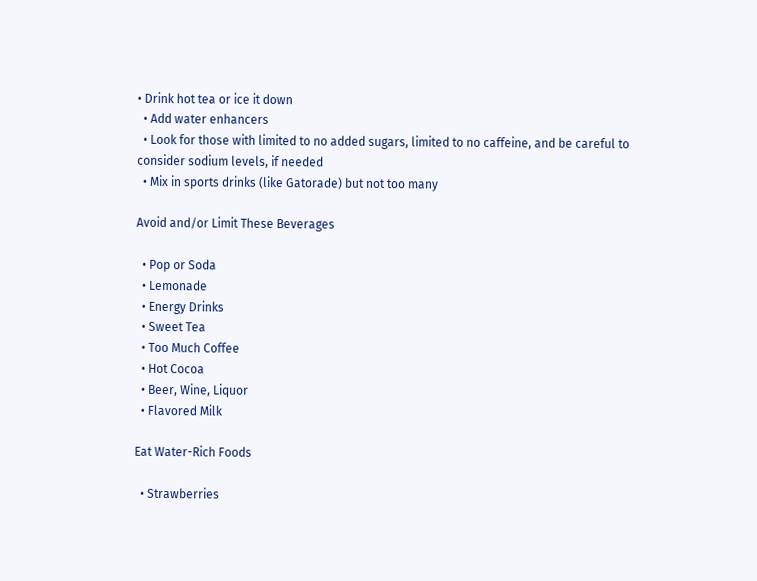• Drink hot tea or ice it down
  • Add water enhancers
  • Look for those with limited to no added sugars, limited to no caffeine, and be careful to consider sodium levels, if needed
  • Mix in sports drinks (like Gatorade) but not too many

Avoid and/or Limit These Beverages

  • Pop or Soda
  • Lemonade
  • Energy Drinks
  • Sweet Tea
  • Too Much Coffee
  • Hot Cocoa
  • Beer, Wine, Liquor
  • Flavored Milk

Eat Water-Rich Foods

  • Strawberries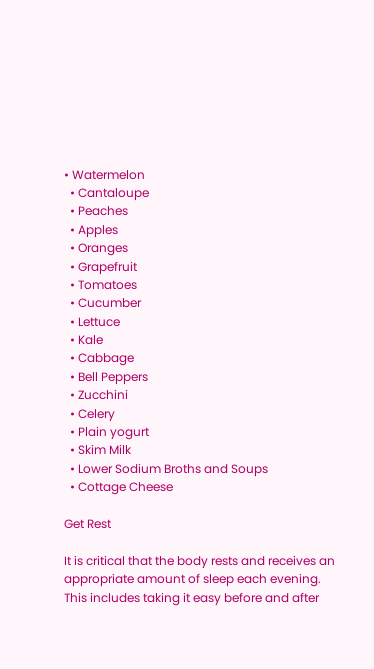• Watermelon
  • Cantaloupe
  • Peaches
  • Apples
  • Oranges
  • Grapefruit
  • Tomatoes
  • Cucumber
  • Lettuce
  • Kale
  • Cabbage
  • Bell Peppers
  • Zucchini
  • Celery
  • Plain yogurt
  • Skim Milk
  • Lower Sodium Broths and Soups
  • Cottage Cheese

Get Rest

It is critical that the body rests and receives an appropriate amount of sleep each evening. This includes taking it easy before and after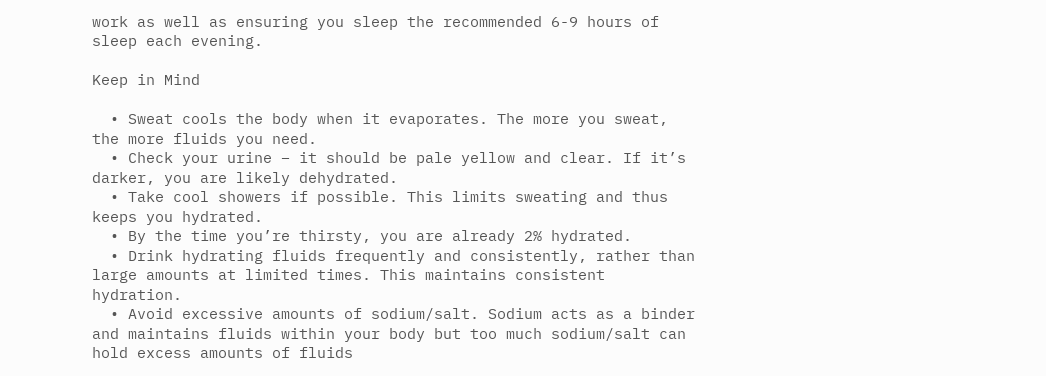work as well as ensuring you sleep the recommended 6-9 hours of sleep each evening.

Keep in Mind

  • Sweat cools the body when it evaporates. The more you sweat, the more fluids you need.
  • Check your urine – it should be pale yellow and clear. If it’s darker, you are likely dehydrated.
  • Take cool showers if possible. This limits sweating and thus keeps you hydrated.
  • By the time you’re thirsty, you are already 2% hydrated.
  • Drink hydrating fluids frequently and consistently, rather than large amounts at limited times. This maintains consistent hydration.
  • Avoid excessive amounts of sodium/salt. Sodium acts as a binder and maintains fluids within your body but too much sodium/salt can hold excess amounts of fluids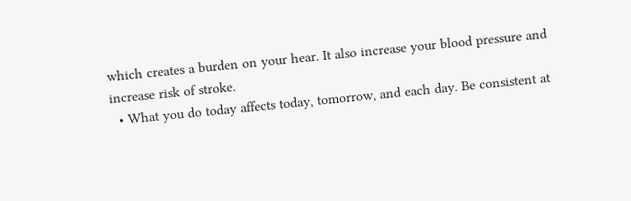which creates a burden on your hear. It also increase your blood pressure and increase risk of stroke.
  • What you do today affects today, tomorrow, and each day. Be consistent at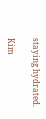staying hydrated.

Kim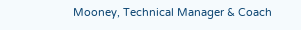Mooney, Technical Manager & Coach